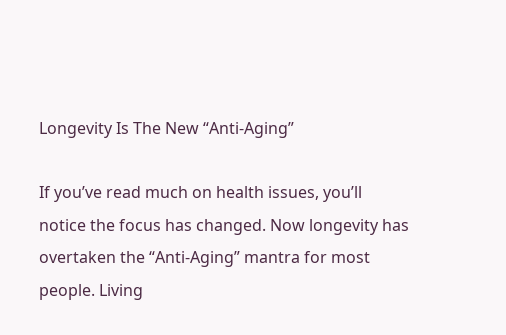Longevity Is The New “Anti-Aging”

If you’ve read much on health issues, you’ll notice the focus has changed. Now longevity has overtaken the “Anti-Aging” mantra for most people. Living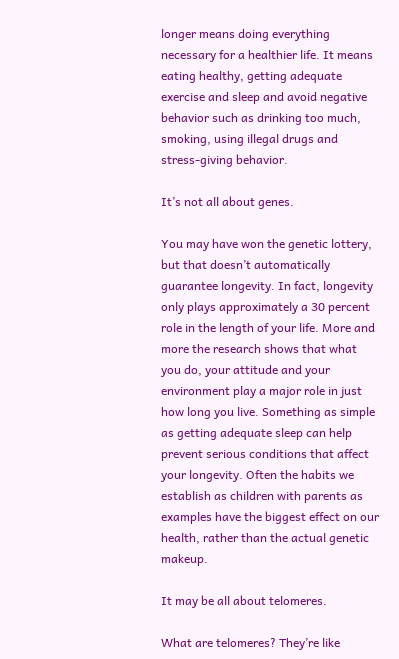longer means doing everything necessary for a healthier life. It means eating healthy, getting adequate exercise and sleep and avoid negative behavior such as drinking too much, smoking, using illegal drugs and stress-giving behavior.

It’s not all about genes.

You may have won the genetic lottery, but that doesn’t automatically guarantee longevity. In fact, longevity only plays approximately a 30 percent role in the length of your life. More and more the research shows that what you do, your attitude and your environment play a major role in just how long you live. Something as simple as getting adequate sleep can help prevent serious conditions that affect your longevity. Often the habits we establish as children with parents as examples have the biggest effect on our health, rather than the actual genetic makeup.

It may be all about telomeres.

What are telomeres? They’re like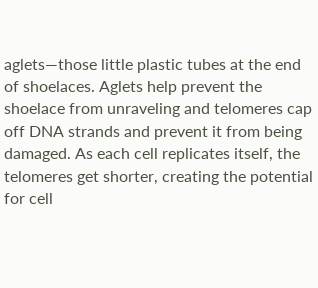aglets—those little plastic tubes at the end of shoelaces. Aglets help prevent the shoelace from unraveling and telomeres cap off DNA strands and prevent it from being damaged. As each cell replicates itself, the telomeres get shorter, creating the potential for cell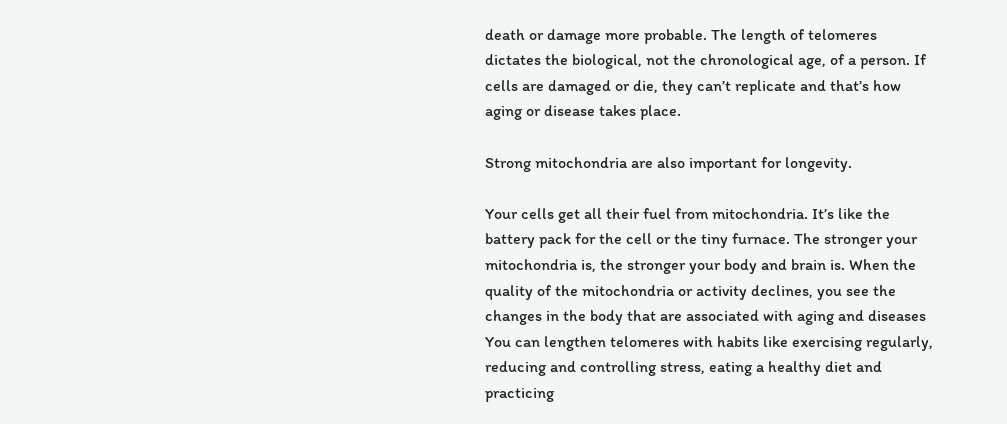death or damage more probable. The length of telomeres dictates the biological, not the chronological age, of a person. If cells are damaged or die, they can’t replicate and that’s how aging or disease takes place.

Strong mitochondria are also important for longevity.

Your cells get all their fuel from mitochondria. It’s like the battery pack for the cell or the tiny furnace. The stronger your mitochondria is, the stronger your body and brain is. When the quality of the mitochondria or activity declines, you see the changes in the body that are associated with aging and diseases You can lengthen telomeres with habits like exercising regularly, reducing and controlling stress, eating a healthy diet and practicing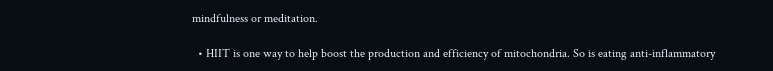mindfulness or meditation.

  • HIIT is one way to help boost the production and efficiency of mitochondria. So is eating anti-inflammatory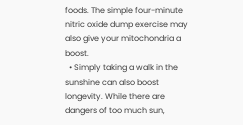foods. The simple four-minute nitric oxide dump exercise may also give your mitochondria a boost.
  • Simply taking a walk in the sunshine can also boost longevity. While there are dangers of too much sun,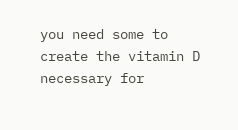you need some to create the vitamin D necessary for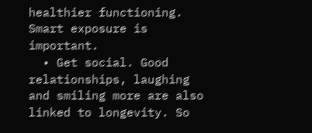healthier functioning. Smart exposure is important.
  • Get social. Good relationships, laughing and smiling more are also linked to longevity. So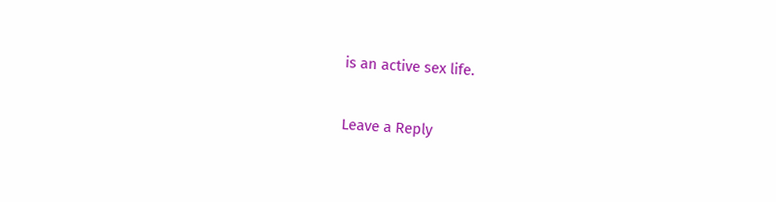is an active sex life.

Leave a Reply